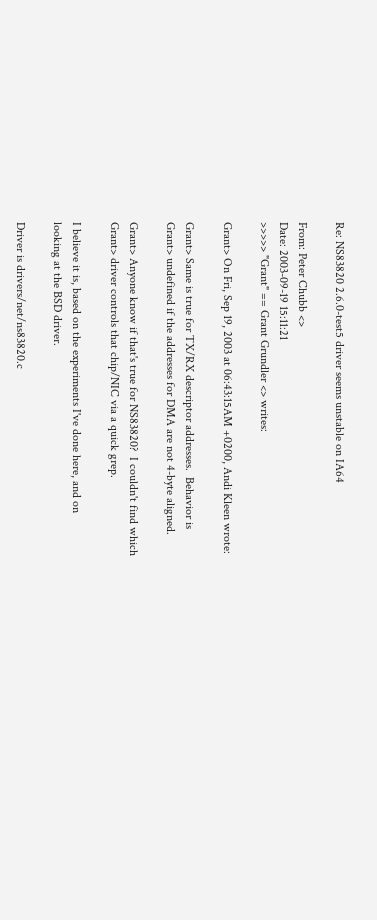Re: NS83820 2.6.0-test5 driver seems unstable on IA64

From: Peter Chubb <>
Date: 2003-09-19 15:11:21
>>>>> "Grant" == Grant Grundler <> writes:

Grant> On Fri, Sep 19, 2003 at 06:43:15AM +0200, Andi Kleen wrote:

Grant> Same is true for TX/RX descriptor addresses.  Behavior is
Grant> undefined if the addresses for DMA are not 4-byte aligned.

Grant> Anyone know if that's true for NS83820?  I couldn't find which
Grant> driver controls that chip/NIC via a quick grep.

I believe it is, based on the experiments I've done here, and on
looking at the BSD driver.

Driver is drivers/net/ns83820.c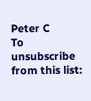Peter C
To unsubscribe from this list: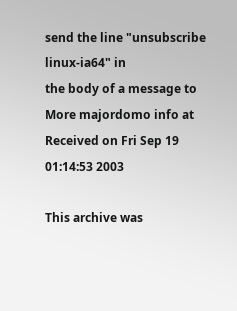send the line "unsubscribe linux-ia64" in
the body of a message to
More majordomo info at
Received on Fri Sep 19 01:14:53 2003

This archive was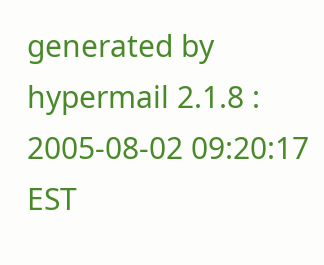generated by hypermail 2.1.8 : 2005-08-02 09:20:17 EST